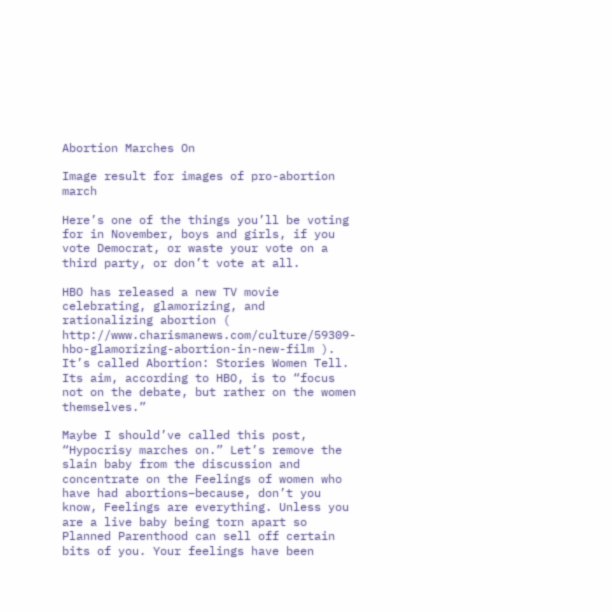Abortion Marches On

Image result for images of pro-abortion march

Here’s one of the things you’ll be voting for in November, boys and girls, if you vote Democrat, or waste your vote on a third party, or don’t vote at all.

HBO has released a new TV movie celebrating, glamorizing, and rationalizing abortion ( http://www.charismanews.com/culture/59309-hbo-glamorizing-abortion-in-new-film ). It’s called Abortion: Stories Women Tell. Its aim, according to HBO, is to “focus not on the debate, but rather on the women themselves.”

Maybe I should’ve called this post, “Hypocrisy marches on.” Let’s remove the slain baby from the discussion and concentrate on the Feelings of women who have had abortions–because, don’t you know, Feelings are everything. Unless you are a live baby being torn apart so Planned Parenthood can sell off certain bits of you. Your feelings have been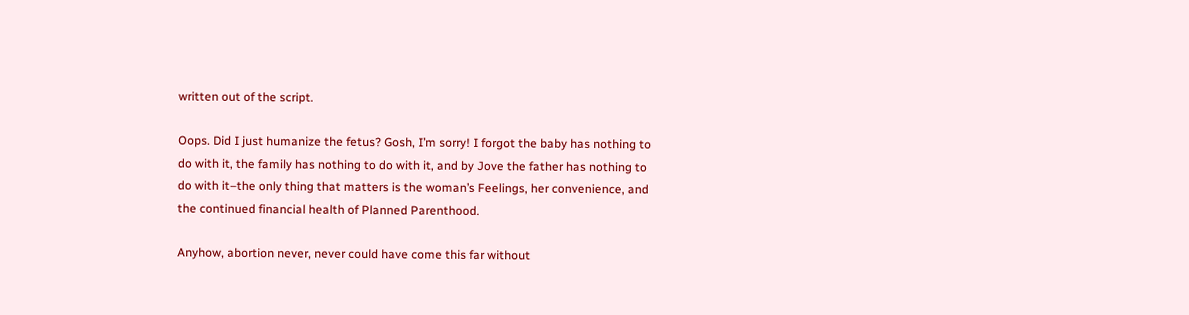written out of the script.

Oops. Did I just humanize the fetus? Gosh, I’m sorry! I forgot the baby has nothing to do with it, the family has nothing to do with it, and by Jove the father has nothing to do with it–the only thing that matters is the woman’s Feelings, her convenience, and the continued financial health of Planned Parenthood.

Anyhow, abortion never, never could have come this far without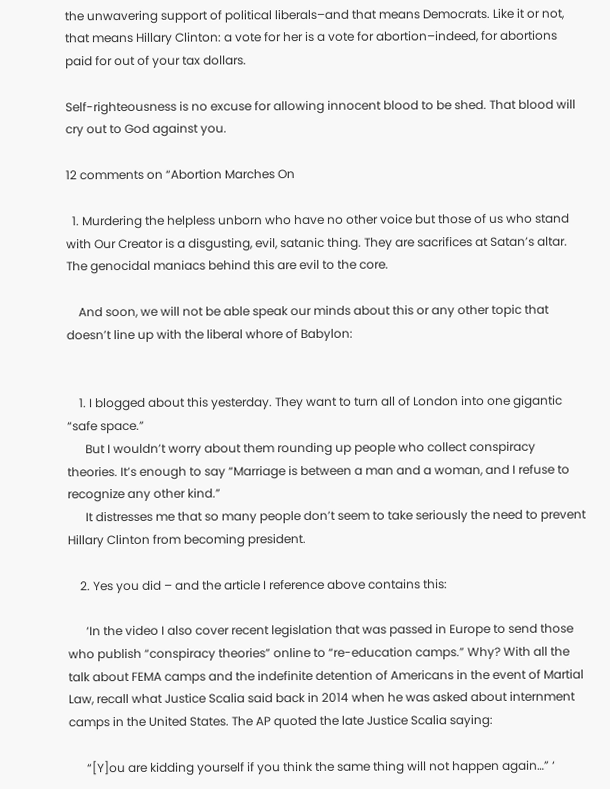the unwavering support of political liberals–and that means Democrats. Like it or not, that means Hillary Clinton: a vote for her is a vote for abortion–indeed, for abortions paid for out of your tax dollars.

Self-righteousness is no excuse for allowing innocent blood to be shed. That blood will cry out to God against you.

12 comments on “Abortion Marches On

  1. Murdering the helpless unborn who have no other voice but those of us who stand with Our Creator is a disgusting, evil, satanic thing. They are sacrifices at Satan’s altar. The genocidal maniacs behind this are evil to the core.

    And soon, we will not be able speak our minds about this or any other topic that doesn’t line up with the liberal whore of Babylon:


    1. I blogged about this yesterday. They want to turn all of London into one gigantic “safe space.”
      But I wouldn’t worry about them rounding up people who collect conspiracy theories. It’s enough to say “Marriage is between a man and a woman, and I refuse to recognize any other kind.”
      It distresses me that so many people don’t seem to take seriously the need to prevent Hillary Clinton from becoming president.

    2. Yes you did – and the article I reference above contains this:

      ‘In the video I also cover recent legislation that was passed in Europe to send those who publish “conspiracy theories” online to “re-education camps.” Why? With all the talk about FEMA camps and the indefinite detention of Americans in the event of Martial Law, recall what Justice Scalia said back in 2014 when he was asked about internment camps in the United States. The AP quoted the late Justice Scalia saying:

      “[Y]ou are kidding yourself if you think the same thing will not happen again…” ‘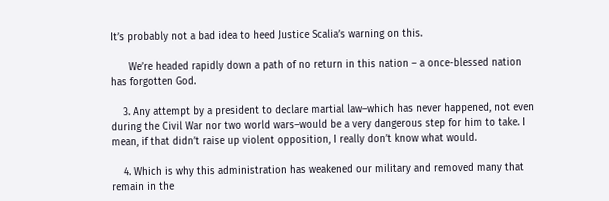It’s probably not a bad idea to heed Justice Scalia’s warning on this.

      We’re headed rapidly down a path of no return in this nation – a once-blessed nation has forgotten God.

    3. Any attempt by a president to declare martial law–which has never happened, not even during the Civil War nor two world wars–would be a very dangerous step for him to take. I mean, if that didn’t raise up violent opposition, I really don’t know what would.

    4. Which is why this administration has weakened our military and removed many that remain in the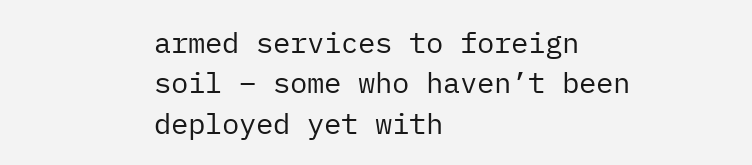armed services to foreign soil – some who haven’t been deployed yet with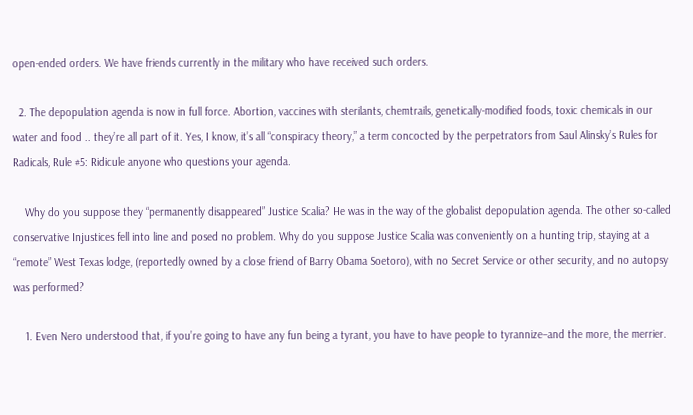open-ended orders. We have friends currently in the military who have received such orders.

  2. The depopulation agenda is now in full force. Abortion, vaccines with sterilants, chemtrails, genetically-modified foods, toxic chemicals in our water and food .. they’re all part of it. Yes, I know, it’s all “conspiracy theory,” a term concocted by the perpetrators from Saul Alinsky’s Rules for Radicals, Rule #5: Ridicule anyone who questions your agenda.

    Why do you suppose they “permanently disappeared” Justice Scalia? He was in the way of the globalist depopulation agenda. The other so-called conservative Injustices fell into line and posed no problem. Why do you suppose Justice Scalia was conveniently on a hunting trip, staying at a “remote” West Texas lodge, (reportedly owned by a close friend of Barry Obama Soetoro), with no Secret Service or other security, and no autopsy was performed?

    1. Even Nero understood that, if you’re going to have any fun being a tyrant, you have to have people to tyrannize–and the more, the merrier.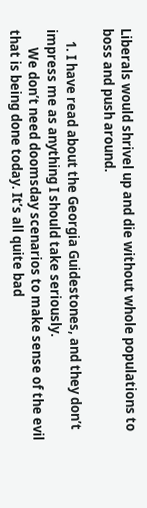Liberals would shrivel up and die without whole populations to boss and push around.

    1. I have read about the Georgia Guidestones, and they don’t impress me as anything I should take seriously.
      We don’t need doomsday scenarios to make sense of the evil that is being done today. It’s all quite bad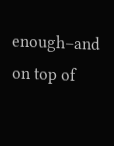enough–and on top of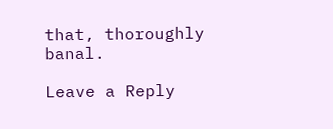that, thoroughly banal.

Leave a Reply